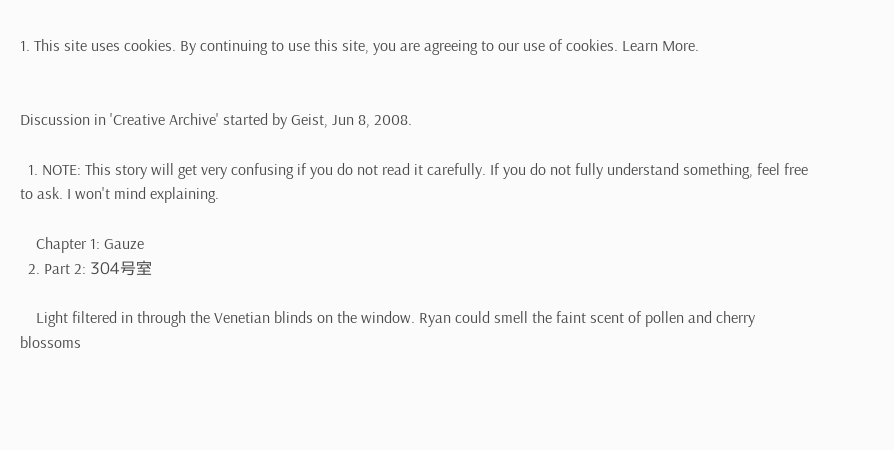1. This site uses cookies. By continuing to use this site, you are agreeing to our use of cookies. Learn More.


Discussion in 'Creative Archive' started by Geist, Jun 8, 2008.

  1. NOTE: This story will get very confusing if you do not read it carefully. If you do not fully understand something, feel free to ask. I won't mind explaining.

    Chapter 1: Gauze
  2. Part 2: 304号室

    Light filtered in through the Venetian blinds on the window. Ryan could smell the faint scent of pollen and cherry blossoms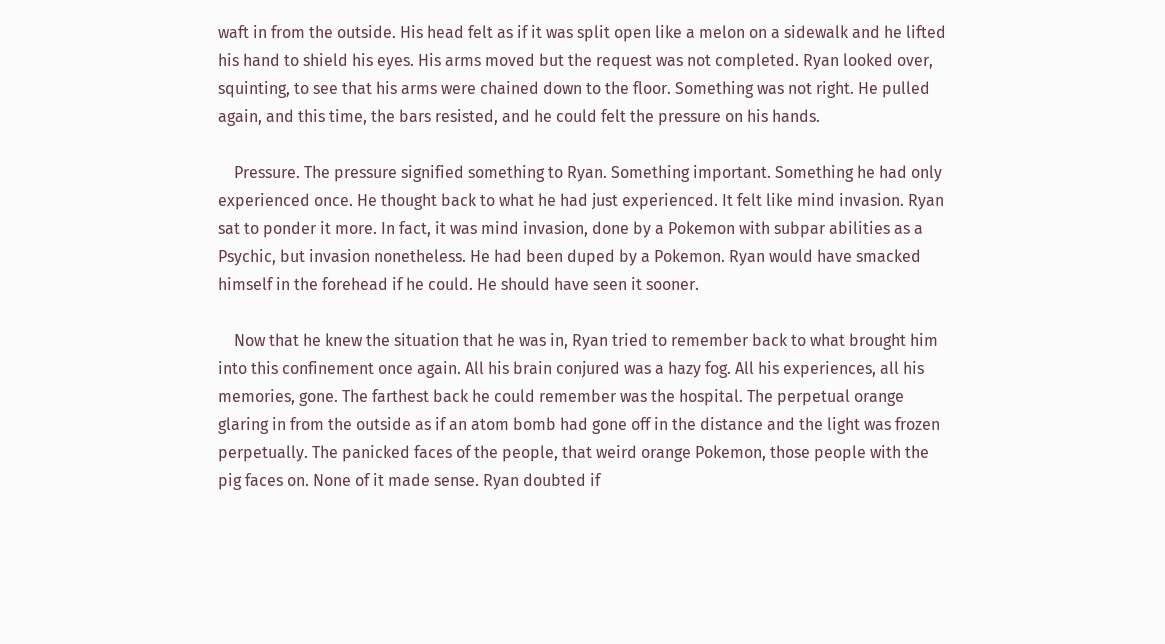waft in from the outside. His head felt as if it was split open like a melon on a sidewalk and he lifted his hand to shield his eyes. His arms moved but the request was not completed. Ryan looked over, squinting, to see that his arms were chained down to the floor. Something was not right. He pulled again, and this time, the bars resisted, and he could felt the pressure on his hands.

    Pressure. The pressure signified something to Ryan. Something important. Something he had only experienced once. He thought back to what he had just experienced. It felt like mind invasion. Ryan sat to ponder it more. In fact, it was mind invasion, done by a Pokemon with subpar abilities as a Psychic, but invasion nonetheless. He had been duped by a Pokemon. Ryan would have smacked himself in the forehead if he could. He should have seen it sooner.

    Now that he knew the situation that he was in, Ryan tried to remember back to what brought him into this confinement once again. All his brain conjured was a hazy fog. All his experiences, all his memories, gone. The farthest back he could remember was the hospital. The perpetual orange glaring in from the outside as if an atom bomb had gone off in the distance and the light was frozen perpetually. The panicked faces of the people, that weird orange Pokemon, those people with the pig faces on. None of it made sense. Ryan doubted if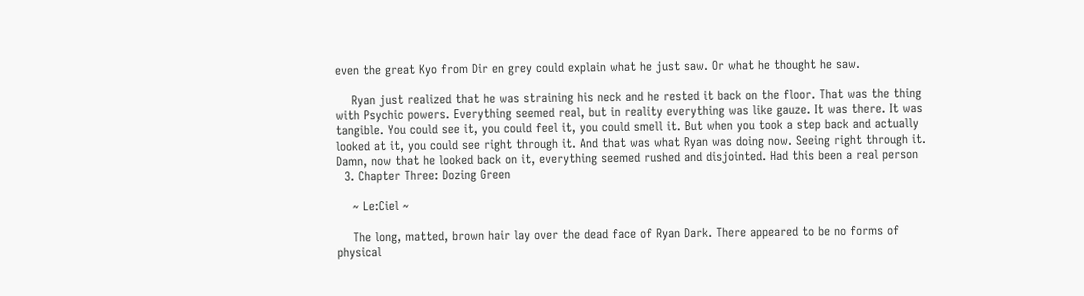even the great Kyo from Dir en grey could explain what he just saw. Or what he thought he saw.

    Ryan just realized that he was straining his neck and he rested it back on the floor. That was the thing with Psychic powers. Everything seemed real, but in reality everything was like gauze. It was there. It was tangible. You could see it, you could feel it, you could smell it. But when you took a step back and actually looked at it, you could see right through it. And that was what Ryan was doing now. Seeing right through it. Damn, now that he looked back on it, everything seemed rushed and disjointed. Had this been a real person
  3. Chapter Three: Dozing Green

    ~ Le:Ciel ~

    The long, matted, brown hair lay over the dead face of Ryan Dark. There appeared to be no forms of physical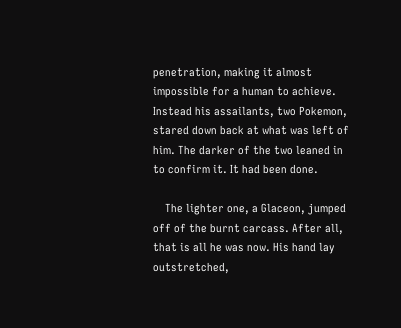penetration, making it almost impossible for a human to achieve. Instead his assailants, two Pokemon, stared down back at what was left of him. The darker of the two leaned in to confirm it. It had been done.

    The lighter one, a Glaceon, jumped off of the burnt carcass. After all, that is all he was now. His hand lay outstretched,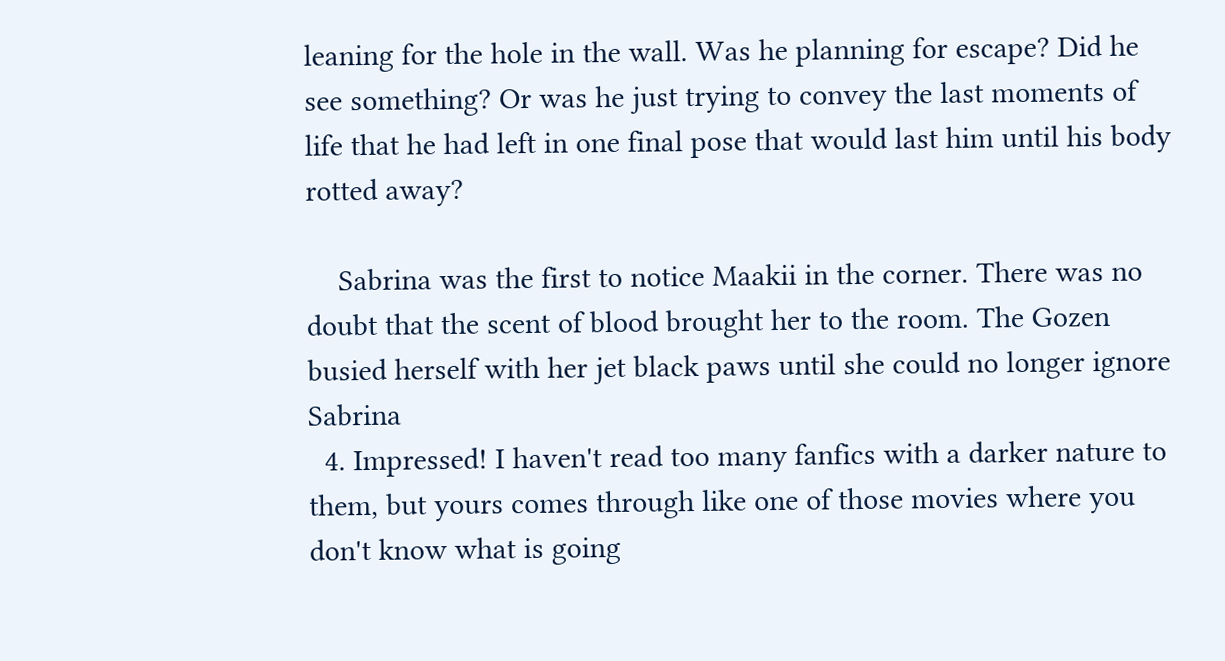leaning for the hole in the wall. Was he planning for escape? Did he see something? Or was he just trying to convey the last moments of life that he had left in one final pose that would last him until his body rotted away?

    Sabrina was the first to notice Maakii in the corner. There was no doubt that the scent of blood brought her to the room. The Gozen busied herself with her jet black paws until she could no longer ignore Sabrina
  4. Impressed! I haven't read too many fanfics with a darker nature to them, but yours comes through like one of those movies where you don't know what is going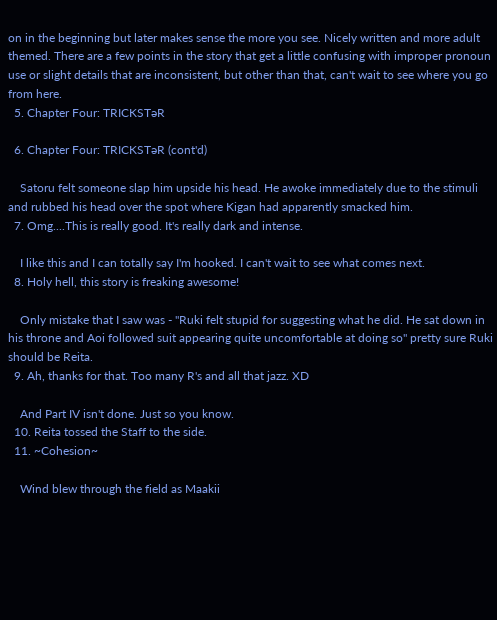on in the beginning but later makes sense the more you see. Nicely written and more adult themed. There are a few points in the story that get a little confusing with improper pronoun use or slight details that are inconsistent, but other than that, can't wait to see where you go from here.
  5. Chapter Four: TRICKSTəR

  6. Chapter Four: TRICKSTəR (cont'd)

    Satoru felt someone slap him upside his head. He awoke immediately due to the stimuli and rubbed his head over the spot where Kigan had apparently smacked him.
  7. Omg....This is really good. It's really dark and intense.

    I like this and I can totally say I'm hooked. I can't wait to see what comes next.
  8. Holy hell, this story is freaking awesome!

    Only mistake that I saw was - "Ruki felt stupid for suggesting what he did. He sat down in his throne and Aoi followed suit appearing quite uncomfortable at doing so" pretty sure Ruki should be Reita.
  9. Ah, thanks for that. Too many R's and all that jazz. XD

    And Part IV isn't done. Just so you know.
  10. Reita tossed the Staff to the side.
  11. ~Cohesion~

    Wind blew through the field as Maakii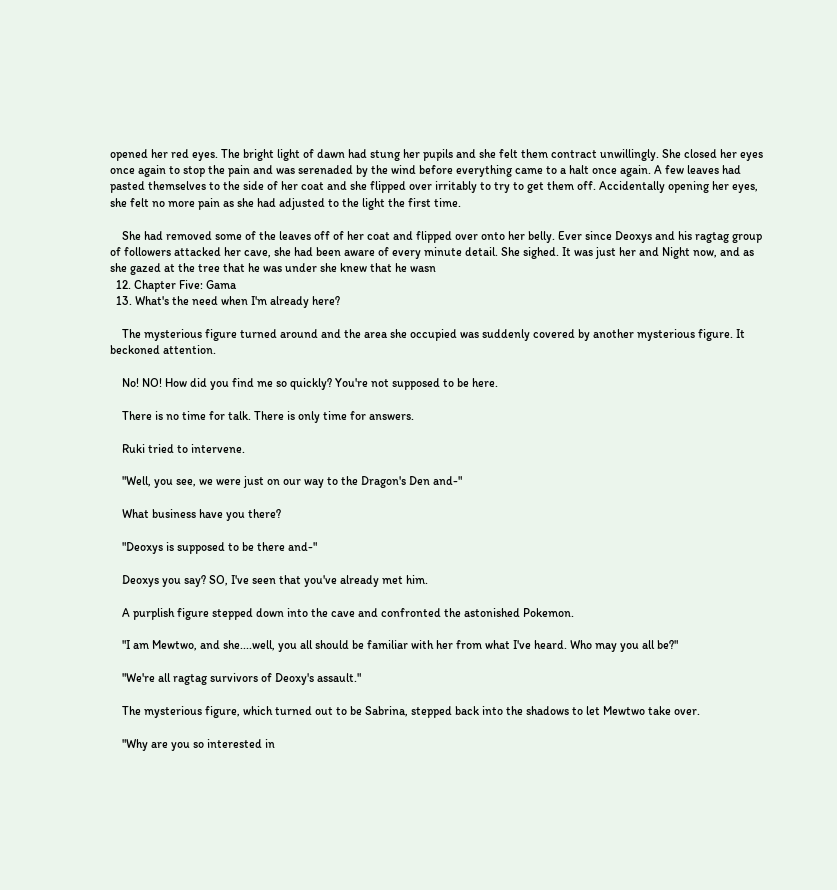opened her red eyes. The bright light of dawn had stung her pupils and she felt them contract unwillingly. She closed her eyes once again to stop the pain and was serenaded by the wind before everything came to a halt once again. A few leaves had pasted themselves to the side of her coat and she flipped over irritably to try to get them off. Accidentally opening her eyes, she felt no more pain as she had adjusted to the light the first time.

    She had removed some of the leaves off of her coat and flipped over onto her belly. Ever since Deoxys and his ragtag group of followers attacked her cave, she had been aware of every minute detail. She sighed. It was just her and Night now, and as she gazed at the tree that he was under she knew that he wasn
  12. Chapter Five: Gama
  13. What's the need when I'm already here?

    The mysterious figure turned around and the area she occupied was suddenly covered by another mysterious figure. It beckoned attention.

    No! NO! How did you find me so quickly? You're not supposed to be here.

    There is no time for talk. There is only time for answers.

    Ruki tried to intervene.

    "Well, you see, we were just on our way to the Dragon's Den and-"

    What business have you there?

    "Deoxys is supposed to be there and-"

    Deoxys you say? SO, I've seen that you've already met him.

    A purplish figure stepped down into the cave and confronted the astonished Pokemon.

    "I am Mewtwo, and she....well, you all should be familiar with her from what I've heard. Who may you all be?"

    "We're all ragtag survivors of Deoxy's assault."

    The mysterious figure, which turned out to be Sabrina, stepped back into the shadows to let Mewtwo take over.

    "Why are you so interested in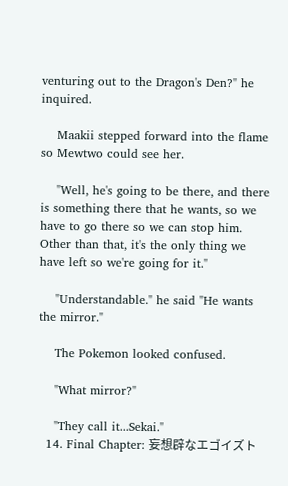venturing out to the Dragon's Den?" he inquired.

    Maakii stepped forward into the flame so Mewtwo could see her.

    "Well, he's going to be there, and there is something there that he wants, so we have to go there so we can stop him. Other than that, it's the only thing we have left so we're going for it."

    "Understandable." he said "He wants the mirror."

    The Pokemon looked confused.

    "What mirror?"

    "They call it...Sekai."
  14. Final Chapter: 妄想辟なエゴイズト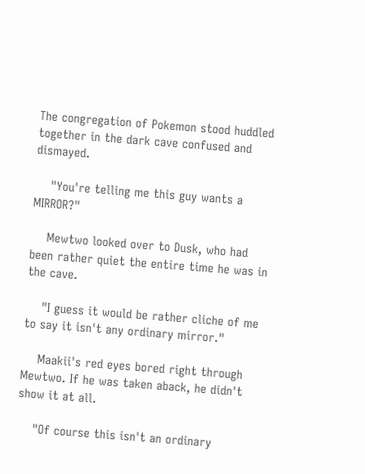The congregation of Pokemon stood huddled together in the dark cave confused and dismayed.

    "You're telling me this guy wants a MIRROR?"

    Mewtwo looked over to Dusk, who had been rather quiet the entire time he was in the cave.

    "I guess it would be rather cliche of me to say it isn't any ordinary mirror."

    Maakii's red eyes bored right through Mewtwo. If he was taken aback, he didn't show it at all.

    "Of course this isn't an ordinary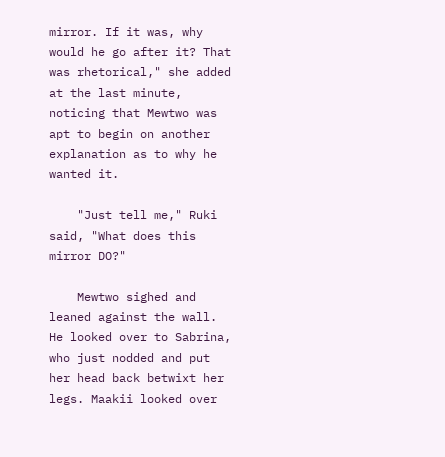mirror. If it was, why would he go after it? That was rhetorical," she added at the last minute, noticing that Mewtwo was apt to begin on another explanation as to why he wanted it.

    "Just tell me," Ruki said, "What does this mirror DO?"

    Mewtwo sighed and leaned against the wall. He looked over to Sabrina, who just nodded and put her head back betwixt her legs. Maakii looked over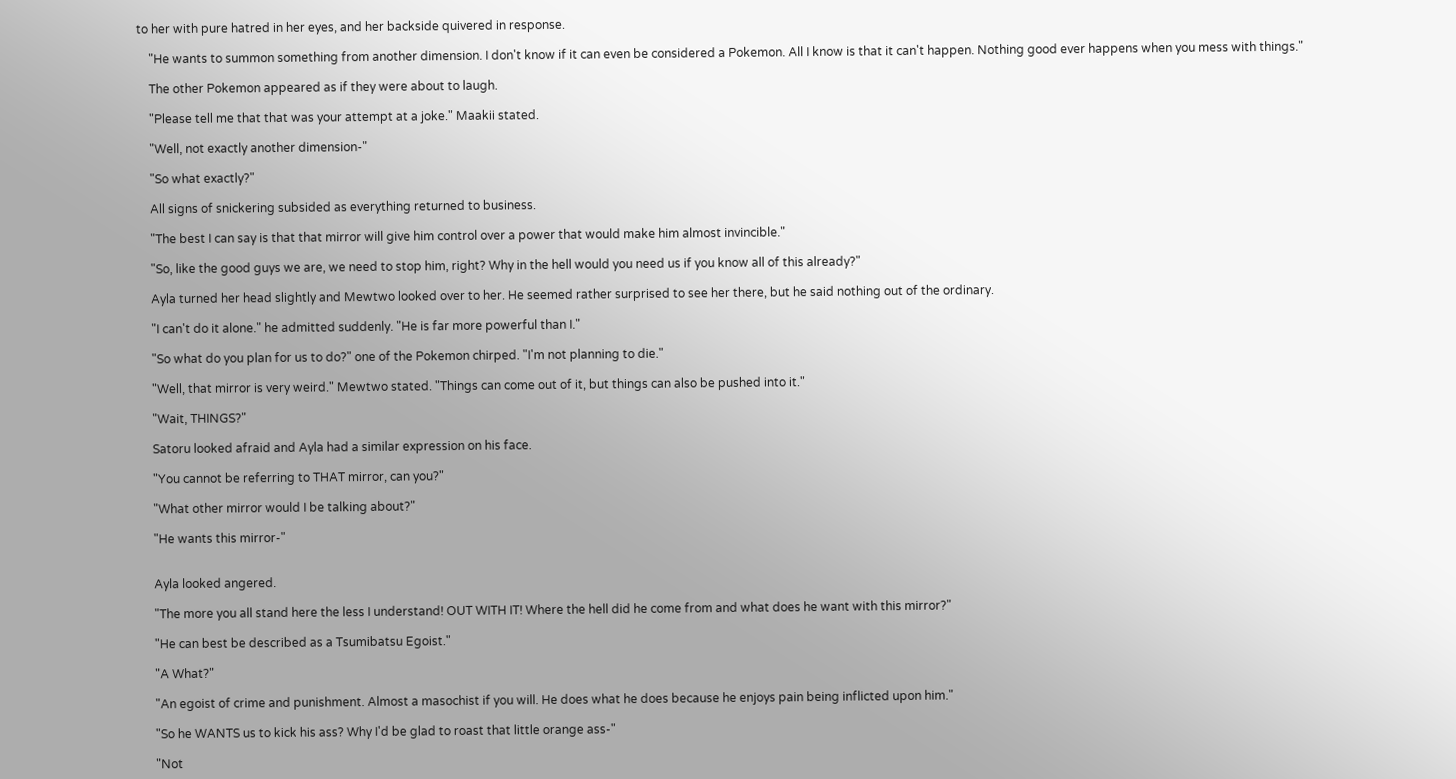to her with pure hatred in her eyes, and her backside quivered in response.

    "He wants to summon something from another dimension. I don't know if it can even be considered a Pokemon. All I know is that it can't happen. Nothing good ever happens when you mess with things."

    The other Pokemon appeared as if they were about to laugh.

    "Please tell me that that was your attempt at a joke." Maakii stated.

    "Well, not exactly another dimension-"

    "So what exactly?"

    All signs of snickering subsided as everything returned to business.

    "The best I can say is that that mirror will give him control over a power that would make him almost invincible."

    "So, like the good guys we are, we need to stop him, right? Why in the hell would you need us if you know all of this already?"

    Ayla turned her head slightly and Mewtwo looked over to her. He seemed rather surprised to see her there, but he said nothing out of the ordinary.

    "I can't do it alone." he admitted suddenly. "He is far more powerful than I."

    "So what do you plan for us to do?" one of the Pokemon chirped. "I'm not planning to die."

    "Well, that mirror is very weird." Mewtwo stated. "Things can come out of it, but things can also be pushed into it."

    "Wait, THINGS?"

    Satoru looked afraid and Ayla had a similar expression on his face.

    "You cannot be referring to THAT mirror, can you?"

    "What other mirror would I be talking about?"

    "He wants this mirror-"


    Ayla looked angered.

    "The more you all stand here the less I understand! OUT WITH IT! Where the hell did he come from and what does he want with this mirror?"

    "He can best be described as a Tsumibatsu Egoist."

    "A What?"

    "An egoist of crime and punishment. Almost a masochist if you will. He does what he does because he enjoys pain being inflicted upon him."

    "So he WANTS us to kick his ass? Why I'd be glad to roast that little orange ass-"

    "Not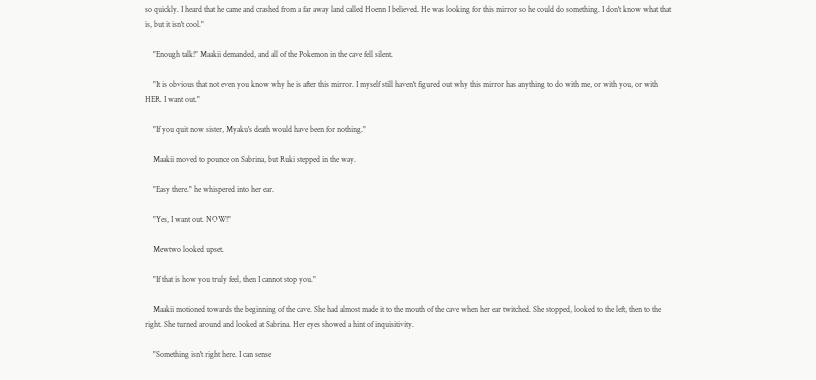so quickly. I heard that he came and crashed from a far away land called Hoenn I believed. He was looking for this mirror so he could do something. I don't know what that is, but it isn't cool."

    "Enough talk!" Maakii demanded, and all of the Pokemon in the cave fell silent.

    "It is obvious that not even you know why he is after this mirror. I myself still haven't figured out why this mirror has anything to do with me, or with you, or with HER. I want out."

    "If you quit now sister, Myaku's death would have been for nothing."

    Maakii moved to pounce on Sabrina, but Ruki stepped in the way.

    "Easy there." he whispered into her ear.

    "Yes, I want out. NOW!"

    Mewtwo looked upset.

    "If that is how you truly feel, then I cannot stop you."

    Maakii motioned towards the beginning of the cave. She had almost made it to the mouth of the cave when her ear twitched. She stopped, looked to the left, then to the right. She turned around and looked at Sabrina. Her eyes showed a hint of inquisitivity.

    "Something isn't right here. I can sense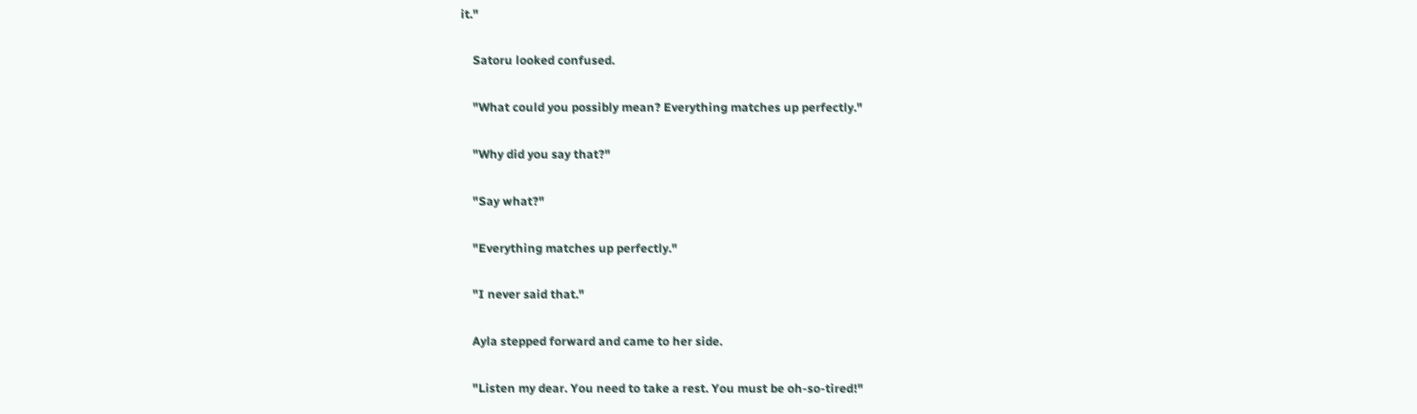it."

    Satoru looked confused.

    "What could you possibly mean? Everything matches up perfectly."

    "Why did you say that?"

    "Say what?"

    "Everything matches up perfectly."

    "I never said that."

    Ayla stepped forward and came to her side.

    "Listen my dear. You need to take a rest. You must be oh-so-tired!"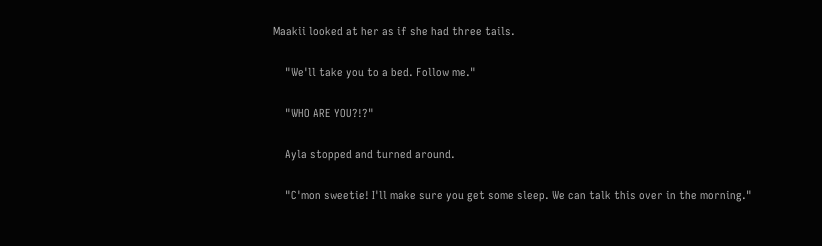Maakii looked at her as if she had three tails.

    "We'll take you to a bed. Follow me."

    "WHO ARE YOU?!?"

    Ayla stopped and turned around.

    "C'mon sweetie! I'll make sure you get some sleep. We can talk this over in the morning."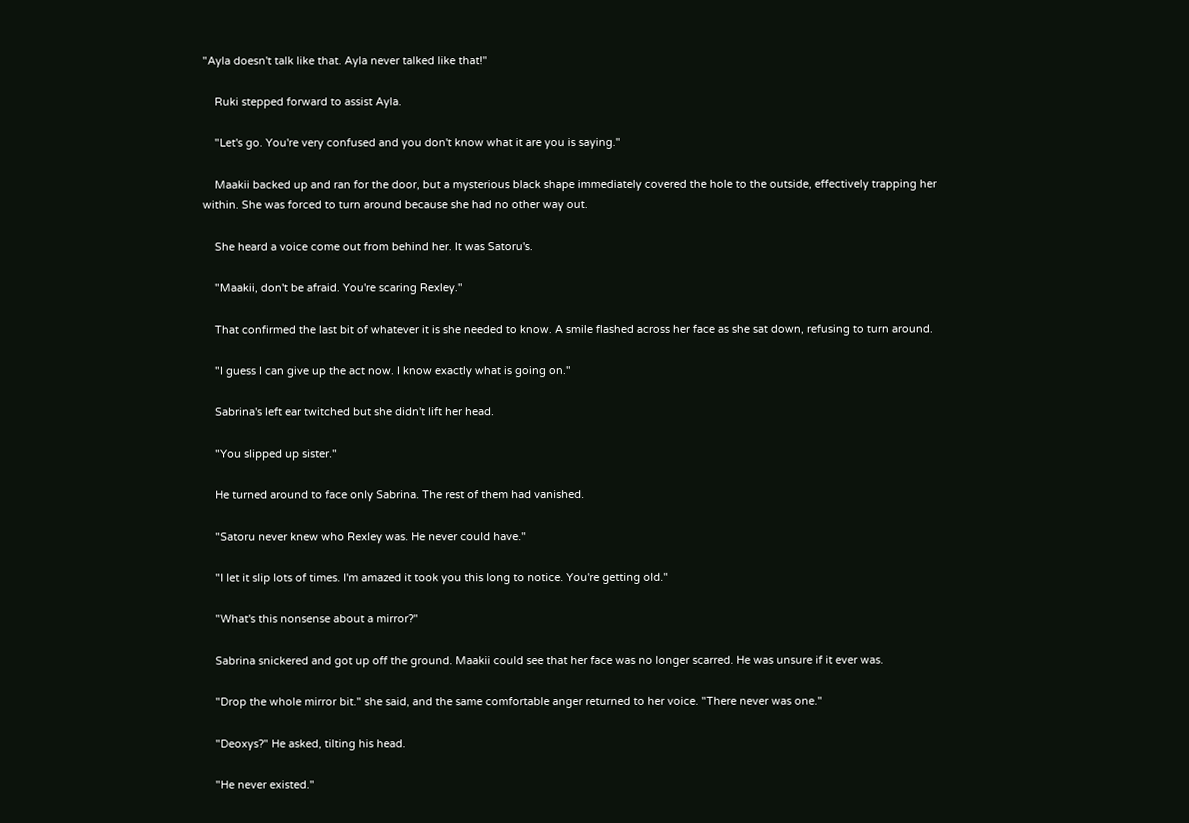"Ayla doesn't talk like that. Ayla never talked like that!"

    Ruki stepped forward to assist Ayla.

    "Let's go. You're very confused and you don't know what it are you is saying."

    Maakii backed up and ran for the door, but a mysterious black shape immediately covered the hole to the outside, effectively trapping her within. She was forced to turn around because she had no other way out.

    She heard a voice come out from behind her. It was Satoru's.

    "Maakii, don't be afraid. You're scaring Rexley."

    That confirmed the last bit of whatever it is she needed to know. A smile flashed across her face as she sat down, refusing to turn around.

    "I guess I can give up the act now. I know exactly what is going on."

    Sabrina's left ear twitched but she didn't lift her head.

    "You slipped up sister."

    He turned around to face only Sabrina. The rest of them had vanished.

    "Satoru never knew who Rexley was. He never could have."

    "I let it slip lots of times. I'm amazed it took you this long to notice. You're getting old."

    "What's this nonsense about a mirror?"

    Sabrina snickered and got up off the ground. Maakii could see that her face was no longer scarred. He was unsure if it ever was.

    "Drop the whole mirror bit." she said, and the same comfortable anger returned to her voice. "There never was one."

    "Deoxys?" He asked, tilting his head.

    "He never existed."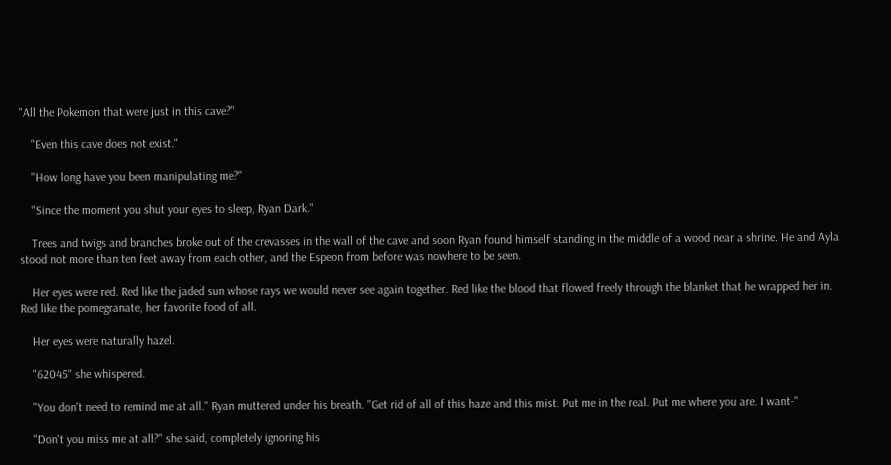"All the Pokemon that were just in this cave?"

    "Even this cave does not exist."

    "How long have you been manipulating me?"

    "Since the moment you shut your eyes to sleep, Ryan Dark."

    Trees and twigs and branches broke out of the crevasses in the wall of the cave and soon Ryan found himself standing in the middle of a wood near a shrine. He and Ayla stood not more than ten feet away from each other, and the Espeon from before was nowhere to be seen.

    Her eyes were red. Red like the jaded sun whose rays we would never see again together. Red like the blood that flowed freely through the blanket that he wrapped her in. Red like the pomegranate, her favorite food of all.

    Her eyes were naturally hazel.

    "62045" she whispered.

    "You don't need to remind me at all." Ryan muttered under his breath. "Get rid of all of this haze and this mist. Put me in the real. Put me where you are. I want-"

    "Don't you miss me at all?" she said, completely ignoring his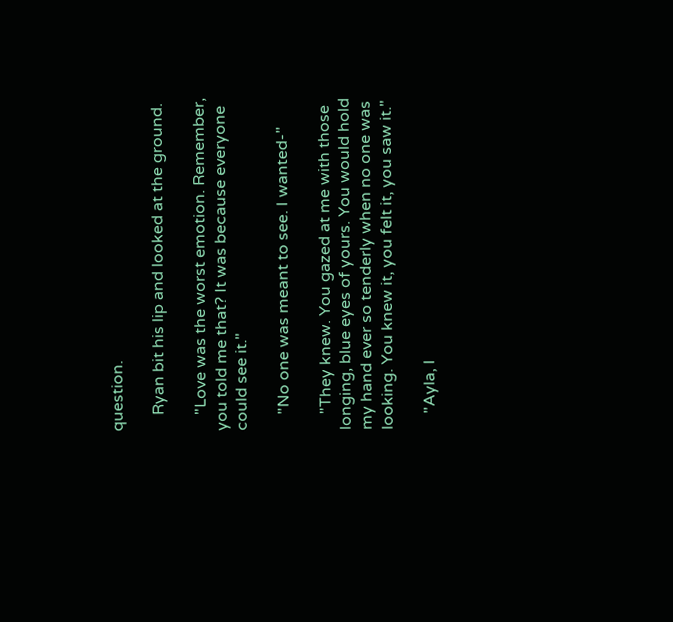question.

    Ryan bit his lip and looked at the ground.

    "Love was the worst emotion. Remember, you told me that? It was because everyone could see it."

    "No one was meant to see. I wanted-"

    "They knew. You gazed at me with those longing, blue eyes of yours. You would hold my hand ever so tenderly when no one was looking. You knew it, you felt it, you saw it."

    "Ayla, I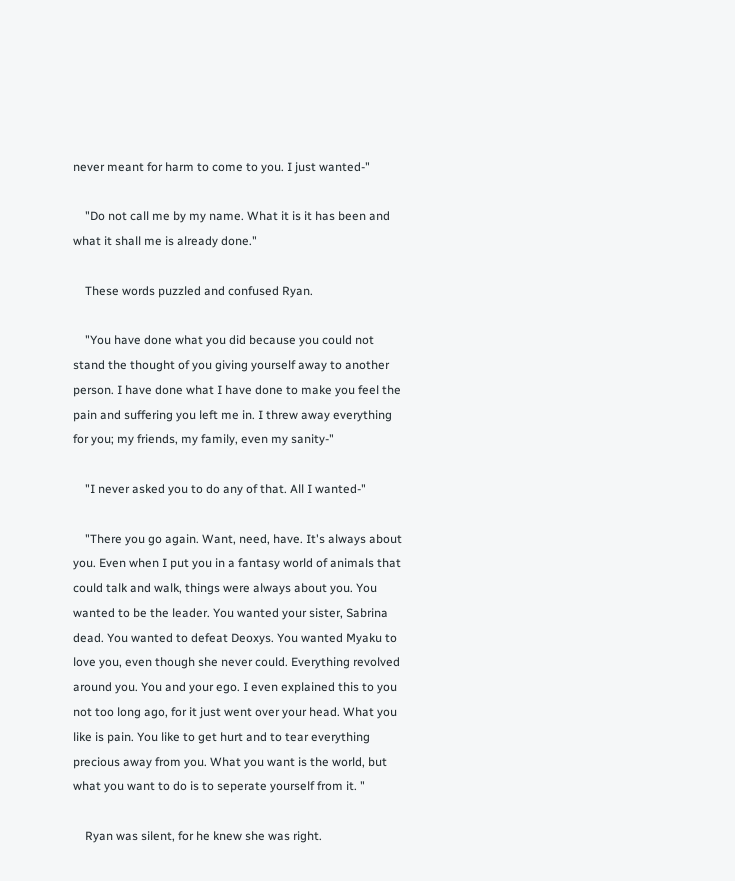never meant for harm to come to you. I just wanted-"

    "Do not call me by my name. What it is it has been and what it shall me is already done."

    These words puzzled and confused Ryan.

    "You have done what you did because you could not stand the thought of you giving yourself away to another person. I have done what I have done to make you feel the pain and suffering you left me in. I threw away everything for you; my friends, my family, even my sanity-"

    "I never asked you to do any of that. All I wanted-"

    "There you go again. Want, need, have. It's always about you. Even when I put you in a fantasy world of animals that could talk and walk, things were always about you. You wanted to be the leader. You wanted your sister, Sabrina dead. You wanted to defeat Deoxys. You wanted Myaku to love you, even though she never could. Everything revolved around you. You and your ego. I even explained this to you not too long ago, for it just went over your head. What you like is pain. You like to get hurt and to tear everything precious away from you. What you want is the world, but what you want to do is to seperate yourself from it. "

    Ryan was silent, for he knew she was right.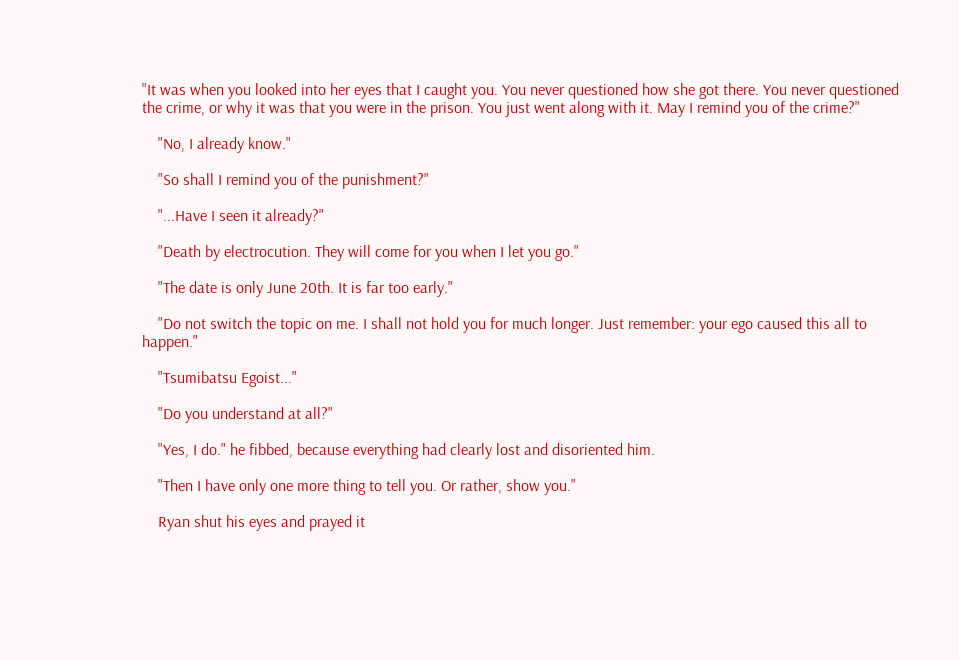"It was when you looked into her eyes that I caught you. You never questioned how she got there. You never questioned the crime, or why it was that you were in the prison. You just went along with it. May I remind you of the crime?"

    "No, I already know."

    "So shall I remind you of the punishment?"

    "...Have I seen it already?"

    "Death by electrocution. They will come for you when I let you go."

    "The date is only June 20th. It is far too early."

    "Do not switch the topic on me. I shall not hold you for much longer. Just remember: your ego caused this all to happen."

    "Tsumibatsu Egoist..."

    "Do you understand at all?"

    "Yes, I do." he fibbed, because everything had clearly lost and disoriented him.

    "Then I have only one more thing to tell you. Or rather, show you."

    Ryan shut his eyes and prayed it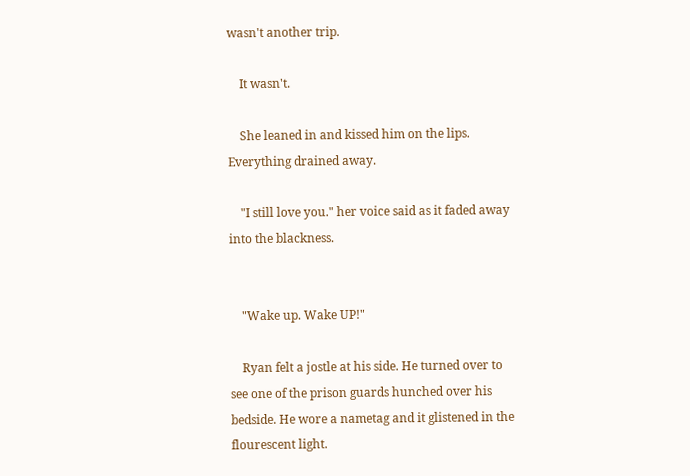wasn't another trip.

    It wasn't.

    She leaned in and kissed him on the lips. Everything drained away.

    "I still love you." her voice said as it faded away into the blackness.


    "Wake up. Wake UP!"

    Ryan felt a jostle at his side. He turned over to see one of the prison guards hunched over his bedside. He wore a nametag and it glistened in the flourescent light.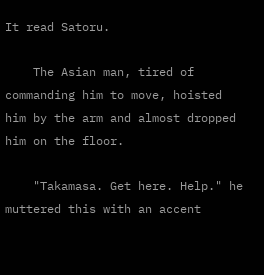It read Satoru.

    The Asian man, tired of commanding him to move, hoisted him by the arm and almost dropped him on the floor.

    "Takamasa. Get here. Help." he muttered this with an accent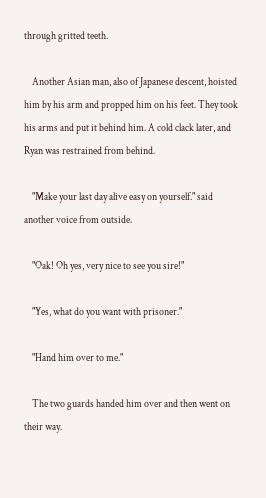through gritted teeth.

    Another Asian man, also of Japanese descent, hoisted him by his arm and propped him on his feet. They took his arms and put it behind him. A cold clack later, and Ryan was restrained from behind.

    "Make your last day alive easy on yourself." said another voice from outside.

    "Oak! Oh yes, very nice to see you sire!"

    "Yes, what do you want with prisoner."

    "Hand him over to me."

    The two guards handed him over and then went on their way.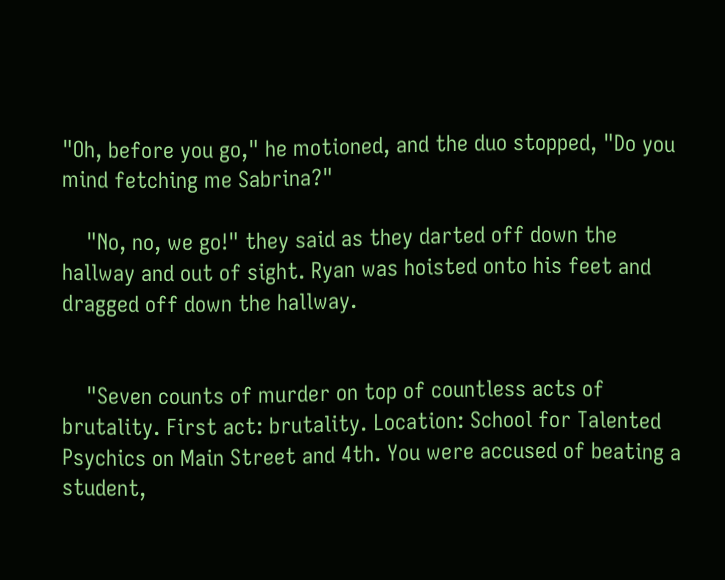"Oh, before you go," he motioned, and the duo stopped, "Do you mind fetching me Sabrina?"

    "No, no, we go!" they said as they darted off down the hallway and out of sight. Ryan was hoisted onto his feet and dragged off down the hallway.


    "Seven counts of murder on top of countless acts of brutality. First act: brutality. Location: School for Talented Psychics on Main Street and 4th. You were accused of beating a student,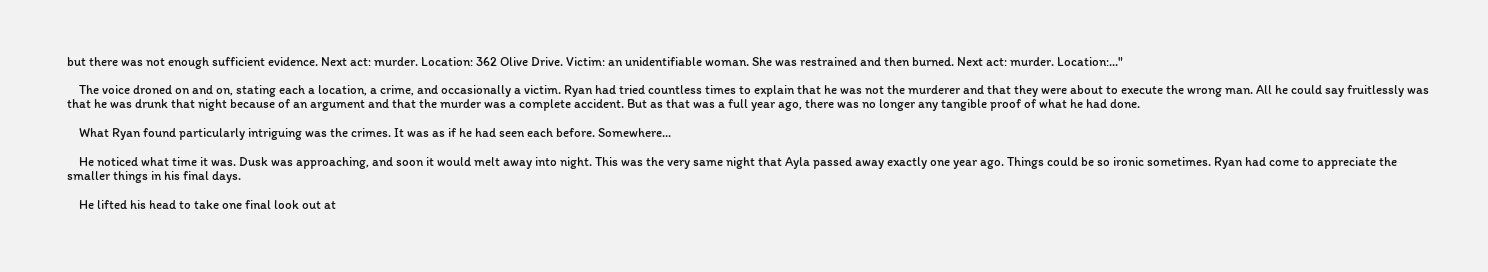but there was not enough sufficient evidence. Next act: murder. Location: 362 Olive Drive. Victim: an unidentifiable woman. She was restrained and then burned. Next act: murder. Location:..."

    The voice droned on and on, stating each a location, a crime, and occasionally a victim. Ryan had tried countless times to explain that he was not the murderer and that they were about to execute the wrong man. All he could say fruitlessly was that he was drunk that night because of an argument and that the murder was a complete accident. But as that was a full year ago, there was no longer any tangible proof of what he had done.

    What Ryan found particularly intriguing was the crimes. It was as if he had seen each before. Somewhere...

    He noticed what time it was. Dusk was approaching, and soon it would melt away into night. This was the very same night that Ayla passed away exactly one year ago. Things could be so ironic sometimes. Ryan had come to appreciate the smaller things in his final days.

    He lifted his head to take one final look out at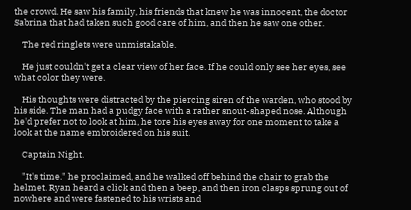the crowd. He saw his family, his friends that knew he was innocent, the doctor Sabrina that had taken such good care of him, and then he saw one other.

    The red ringlets were unmistakable.

    He just couldn't get a clear view of her face. If he could only see her eyes, see what color they were.

    His thoughts were distracted by the piercing siren of the warden, who stood by his side. The man had a pudgy face with a rather snout-shaped nose. Although he'd prefer not to look at him, he tore his eyes away for one moment to take a look at the name embroidered on his suit.

    Captain Night.

    "It's time." he proclaimed, and he walked off behind the chair to grab the helmet. Ryan heard a click and then a beep, and then iron clasps sprung out of nowhere and were fastened to his wrists and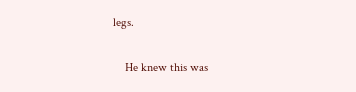legs.

    He knew this was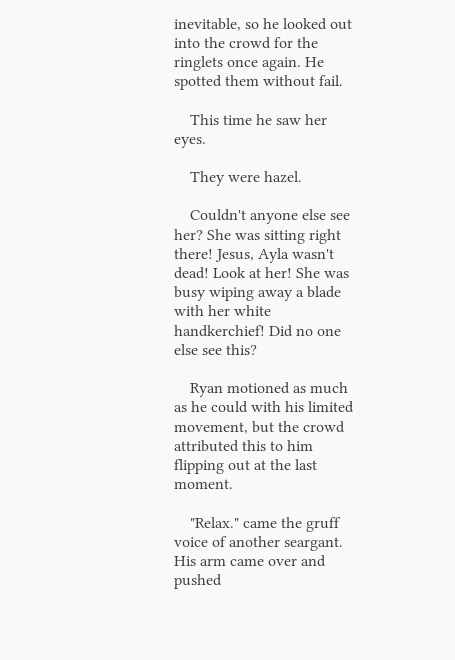inevitable, so he looked out into the crowd for the ringlets once again. He spotted them without fail.

    This time he saw her eyes.

    They were hazel.

    Couldn't anyone else see her? She was sitting right there! Jesus, Ayla wasn't dead! Look at her! She was busy wiping away a blade with her white handkerchief! Did no one else see this?

    Ryan motioned as much as he could with his limited movement, but the crowd attributed this to him flipping out at the last moment.

    "Relax." came the gruff voice of another seargant. His arm came over and pushed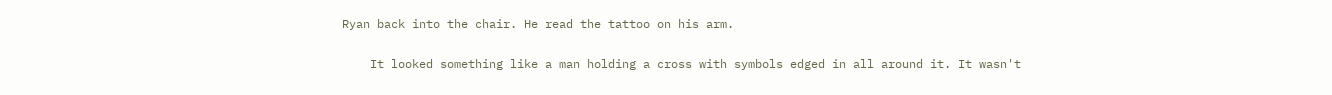Ryan back into the chair. He read the tattoo on his arm.

    It looked something like a man holding a cross with symbols edged in all around it. It wasn't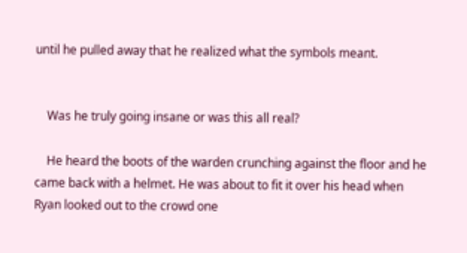until he pulled away that he realized what the symbols meant.


    Was he truly going insane or was this all real?

    He heard the boots of the warden crunching against the floor and he came back with a helmet. He was about to fit it over his head when Ryan looked out to the crowd one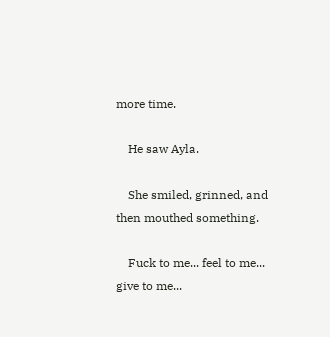more time.

    He saw Ayla.

    She smiled, grinned, and then mouthed something.

    Fuck to me... feel to me... give to me...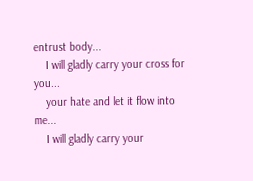entrust body...
    I will gladly carry your cross for you...
    your hate and let it flow into me...
    I will gladly carry your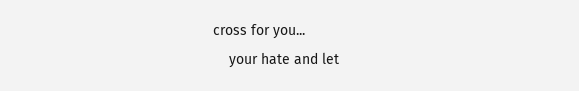cross for you...
    your hate and let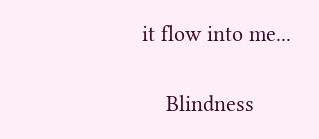it flow into me...

    Blindness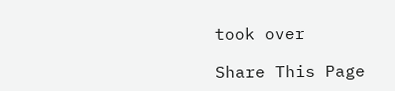took over

Share This Page